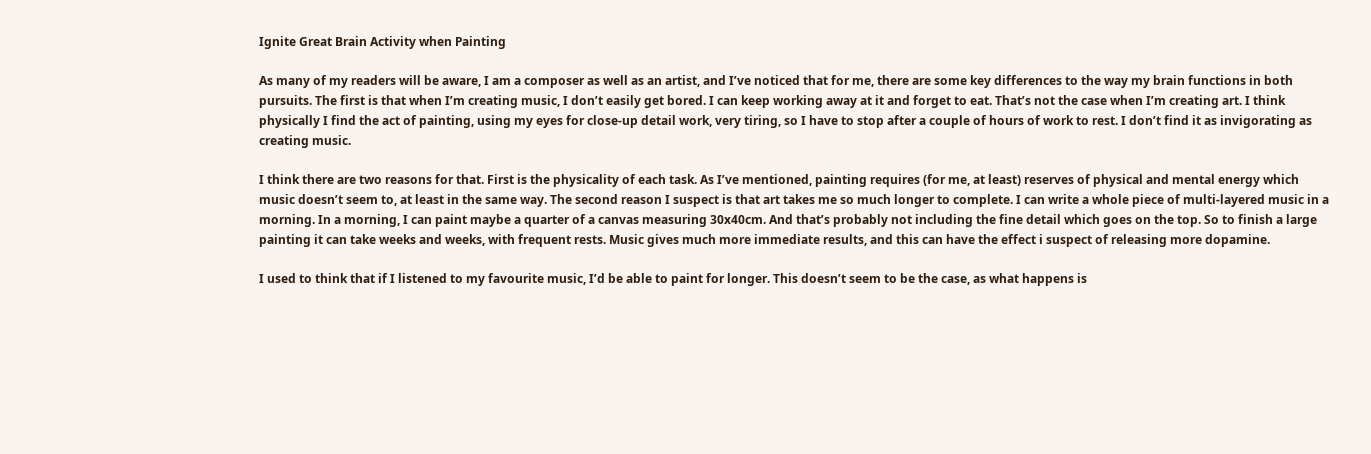Ignite Great Brain Activity when Painting

As many of my readers will be aware, I am a composer as well as an artist, and I’ve noticed that for me, there are some key differences to the way my brain functions in both pursuits. The first is that when I’m creating music, I don’t easily get bored. I can keep working away at it and forget to eat. That’s not the case when I’m creating art. I think physically I find the act of painting, using my eyes for close-up detail work, very tiring, so I have to stop after a couple of hours of work to rest. I don’t find it as invigorating as creating music.

I think there are two reasons for that. First is the physicality of each task. As I’ve mentioned, painting requires (for me, at least) reserves of physical and mental energy which music doesn’t seem to, at least in the same way. The second reason I suspect is that art takes me so much longer to complete. I can write a whole piece of multi-layered music in a morning. In a morning, I can paint maybe a quarter of a canvas measuring 30x40cm. And that’s probably not including the fine detail which goes on the top. So to finish a large painting it can take weeks and weeks, with frequent rests. Music gives much more immediate results, and this can have the effect i suspect of releasing more dopamine.

I used to think that if I listened to my favourite music, I’d be able to paint for longer. This doesn’t seem to be the case, as what happens is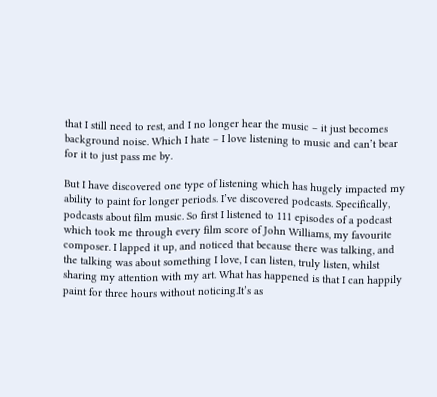that I still need to rest, and I no longer hear the music – it just becomes background noise. Which I hate – I love listening to music and can’t bear for it to just pass me by.

But I have discovered one type of listening which has hugely impacted my ability to paint for longer periods. I’ve discovered podcasts. Specifically, podcasts about film music. So first I listened to 111 episodes of a podcast which took me through every film score of John Williams, my favourite composer. I lapped it up, and noticed that because there was talking, and the talking was about something I love, I can listen, truly listen, whilst sharing my attention with my art. What has happened is that I can happily paint for three hours without noticing.It’s as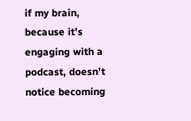if my brain, because it’s engaging with a podcast, doesn’t notice becoming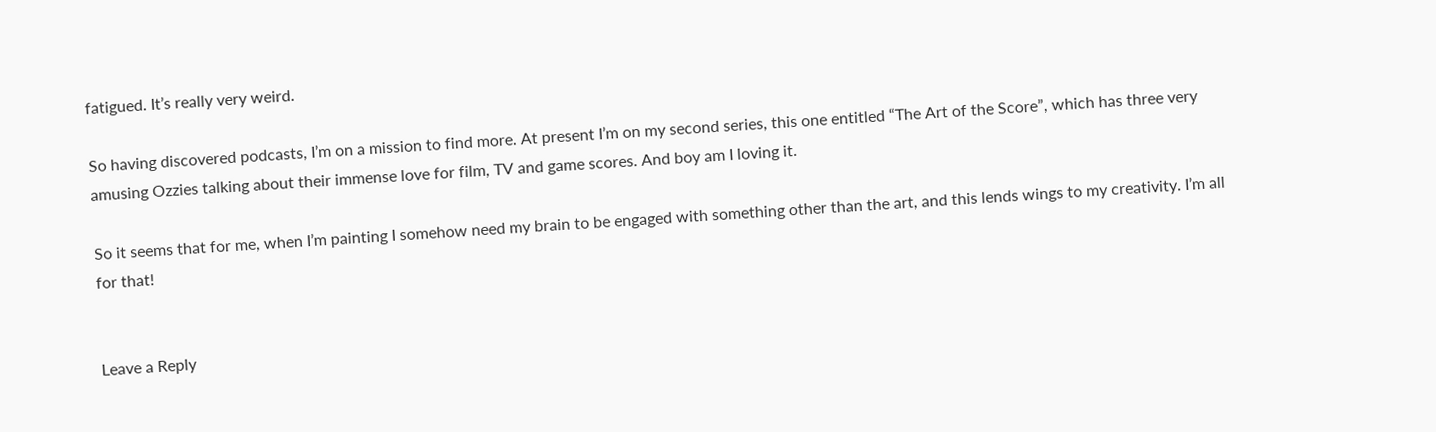fatigued. It’s really very weird.

So having discovered podcasts, I’m on a mission to find more. At present I’m on my second series, this one entitled “The Art of the Score”, which has three very amusing Ozzies talking about their immense love for film, TV and game scores. And boy am I loving it.

So it seems that for me, when I’m painting I somehow need my brain to be engaged with something other than the art, and this lends wings to my creativity. I’m all for that!


Leave a Reply